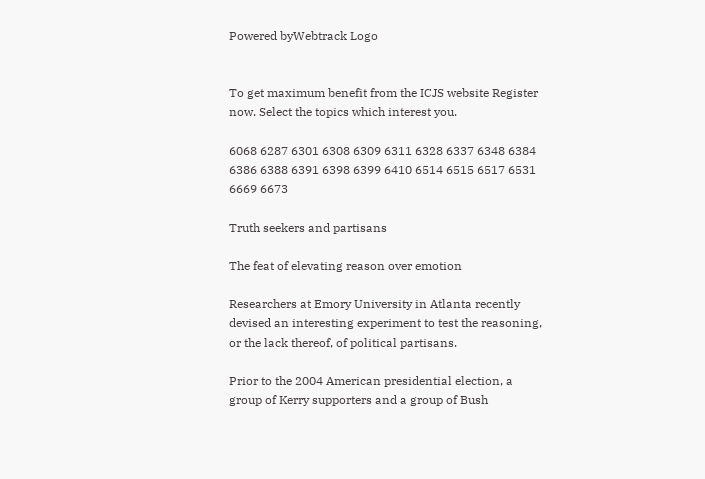Powered byWebtrack Logo


To get maximum benefit from the ICJS website Register now. Select the topics which interest you.

6068 6287 6301 6308 6309 6311 6328 6337 6348 6384 6386 6388 6391 6398 6399 6410 6514 6515 6517 6531 6669 6673

Truth seekers and partisans

The feat of elevating reason over emotion

Researchers at Emory University in Atlanta recently devised an interesting experiment to test the reasoning, or the lack thereof, of political partisans.

Prior to the 2004 American presidential election, a group of Kerry supporters and a group of Bush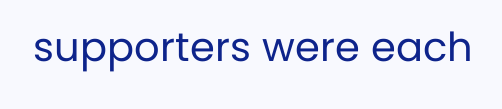supporters were each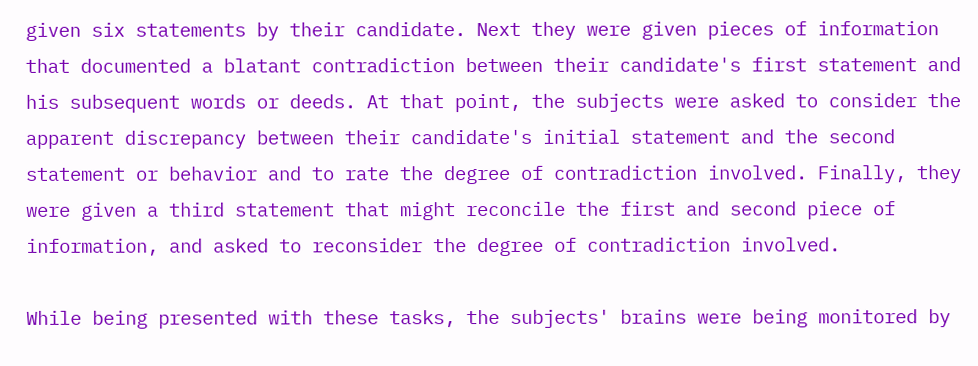given six statements by their candidate. Next they were given pieces of information that documented a blatant contradiction between their candidate's first statement and his subsequent words or deeds. At that point, the subjects were asked to consider the apparent discrepancy between their candidate's initial statement and the second statement or behavior and to rate the degree of contradiction involved. Finally, they were given a third statement that might reconcile the first and second piece of information, and asked to reconsider the degree of contradiction involved.

While being presented with these tasks, the subjects' brains were being monitored by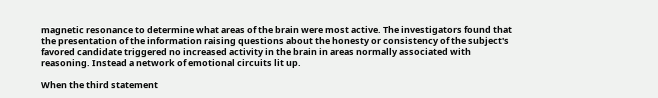magnetic resonance to determine what areas of the brain were most active. The investigators found that the presentation of the information raising questions about the honesty or consistency of the subject's favored candidate triggered no increased activity in the brain in areas normally associated with reasoning. Instead a network of emotional circuits lit up.

When the third statement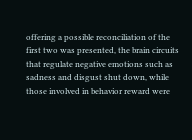offering a possible reconciliation of the first two was presented, the brain circuits that regulate negative emotions such as sadness and disgust shut down, while those involved in behavior reward were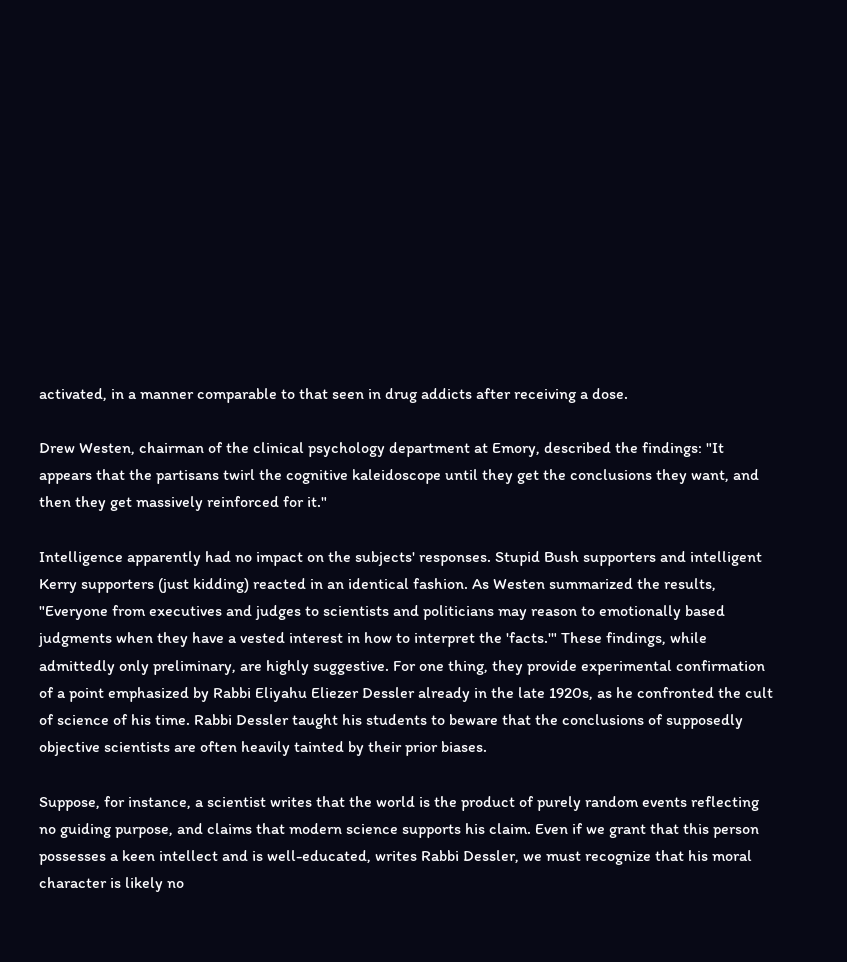activated, in a manner comparable to that seen in drug addicts after receiving a dose.

Drew Westen, chairman of the clinical psychology department at Emory, described the findings: "It appears that the partisans twirl the cognitive kaleidoscope until they get the conclusions they want, and then they get massively reinforced for it."

Intelligence apparently had no impact on the subjects' responses. Stupid Bush supporters and intelligent Kerry supporters (just kidding) reacted in an identical fashion. As Westen summarized the results, "Everyone from executives and judges to scientists and politicians may reason to emotionally based judgments when they have a vested interest in how to interpret the 'facts.'" These findings, while admittedly only preliminary, are highly suggestive. For one thing, they provide experimental confirmation of a point emphasized by Rabbi Eliyahu Eliezer Dessler already in the late 1920s, as he confronted the cult of science of his time. Rabbi Dessler taught his students to beware that the conclusions of supposedly objective scientists are often heavily tainted by their prior biases.

Suppose, for instance, a scientist writes that the world is the product of purely random events reflecting no guiding purpose, and claims that modern science supports his claim. Even if we grant that this person possesses a keen intellect and is well-educated, writes Rabbi Dessler, we must recognize that his moral character is likely no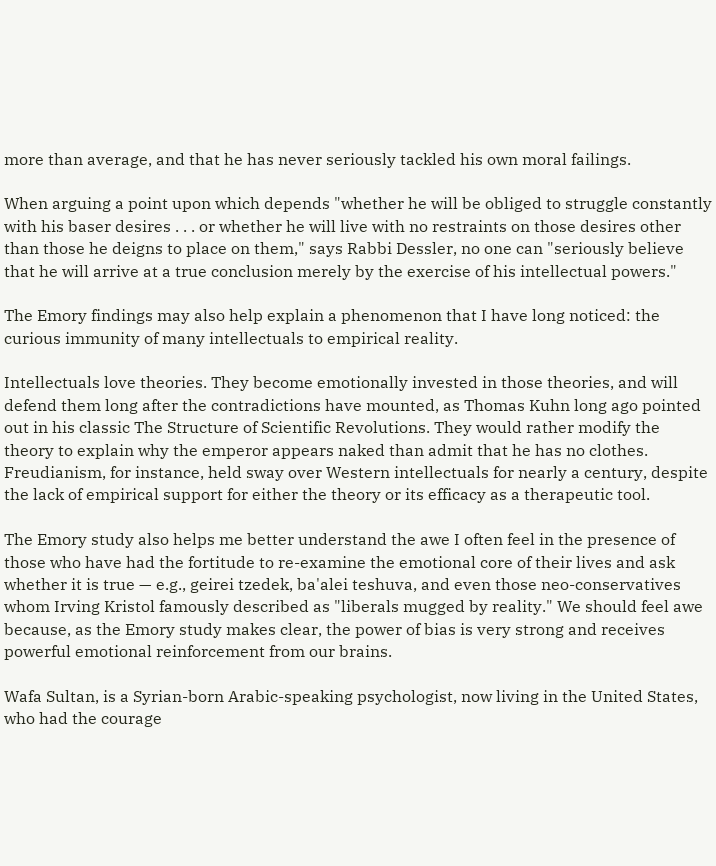more than average, and that he has never seriously tackled his own moral failings.

When arguing a point upon which depends "whether he will be obliged to struggle constantly with his baser desires . . . or whether he will live with no restraints on those desires other than those he deigns to place on them," says Rabbi Dessler, no one can "seriously believe that he will arrive at a true conclusion merely by the exercise of his intellectual powers."

The Emory findings may also help explain a phenomenon that I have long noticed: the curious immunity of many intellectuals to empirical reality.

Intellectuals love theories. They become emotionally invested in those theories, and will defend them long after the contradictions have mounted, as Thomas Kuhn long ago pointed out in his classic The Structure of Scientific Revolutions. They would rather modify the theory to explain why the emperor appears naked than admit that he has no clothes. Freudianism, for instance, held sway over Western intellectuals for nearly a century, despite the lack of empirical support for either the theory or its efficacy as a therapeutic tool.

The Emory study also helps me better understand the awe I often feel in the presence of those who have had the fortitude to re-examine the emotional core of their lives and ask whether it is true — e.g., geirei tzedek, ba'alei teshuva, and even those neo-conservatives whom Irving Kristol famously described as "liberals mugged by reality." We should feel awe because, as the Emory study makes clear, the power of bias is very strong and receives powerful emotional reinforcement from our brains.

Wafa Sultan, is a Syrian-born Arabic-speaking psychologist, now living in the United States, who had the courage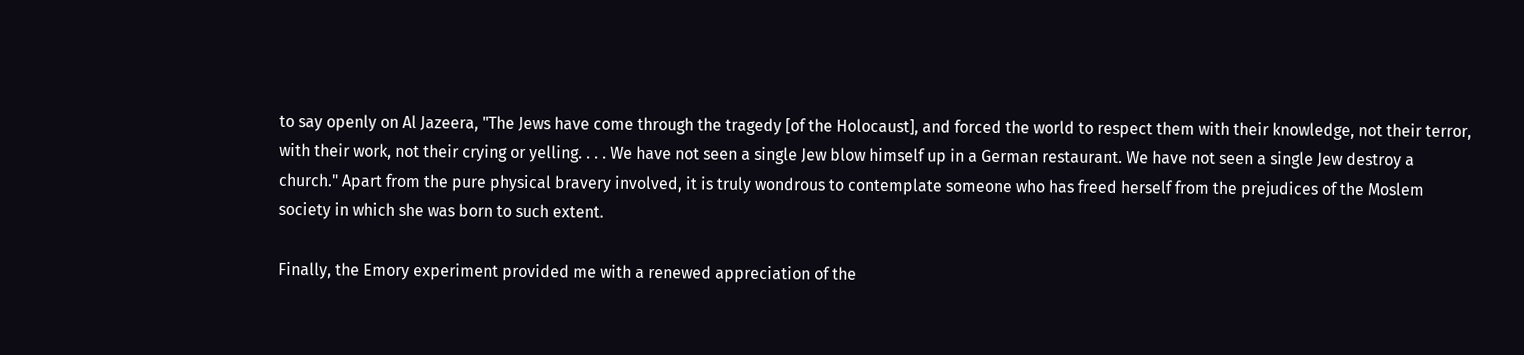to say openly on Al Jazeera, "The Jews have come through the tragedy [of the Holocaust], and forced the world to respect them with their knowledge, not their terror, with their work, not their crying or yelling. . . . We have not seen a single Jew blow himself up in a German restaurant. We have not seen a single Jew destroy a church." Apart from the pure physical bravery involved, it is truly wondrous to contemplate someone who has freed herself from the prejudices of the Moslem society in which she was born to such extent.

Finally, the Emory experiment provided me with a renewed appreciation of the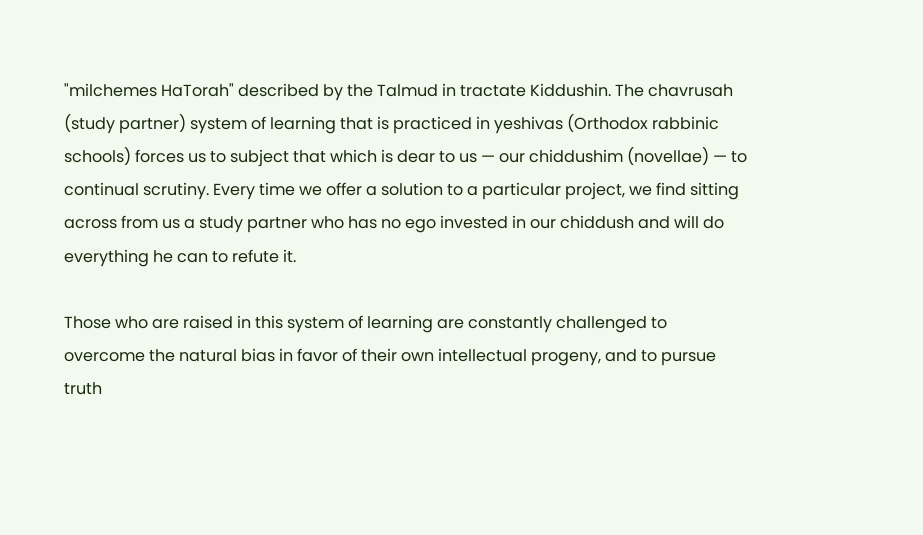"milchemes HaTorah" described by the Talmud in tractate Kiddushin. The chavrusah (study partner) system of learning that is practiced in yeshivas (Orthodox rabbinic schools) forces us to subject that which is dear to us — our chiddushim (novellae) — to continual scrutiny. Every time we offer a solution to a particular project, we find sitting across from us a study partner who has no ego invested in our chiddush and will do everything he can to refute it.

Those who are raised in this system of learning are constantly challenged to overcome the natural bias in favor of their own intellectual progeny, and to pursue truth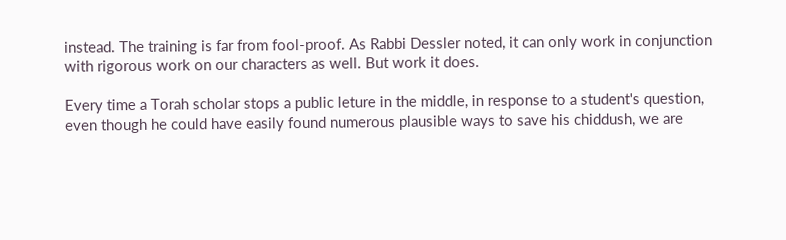instead. The training is far from fool-proof. As Rabbi Dessler noted, it can only work in conjunction with rigorous work on our characters as well. But work it does.

Every time a Torah scholar stops a public leture in the middle, in response to a student's question, even though he could have easily found numerous plausible ways to save his chiddush, we are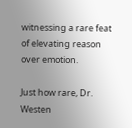witnessing a rare feat of elevating reason over emotion.

Just how rare, Dr. Westen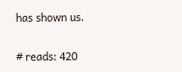has shown us.

# reads: 420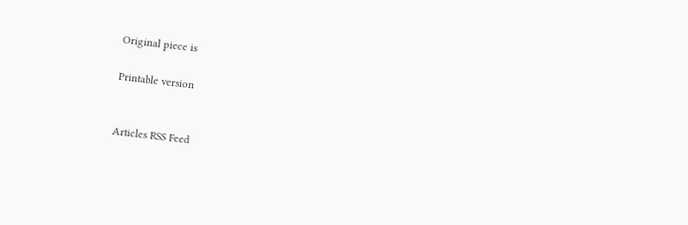Original piece is

Printable version


Articles RSS Feed